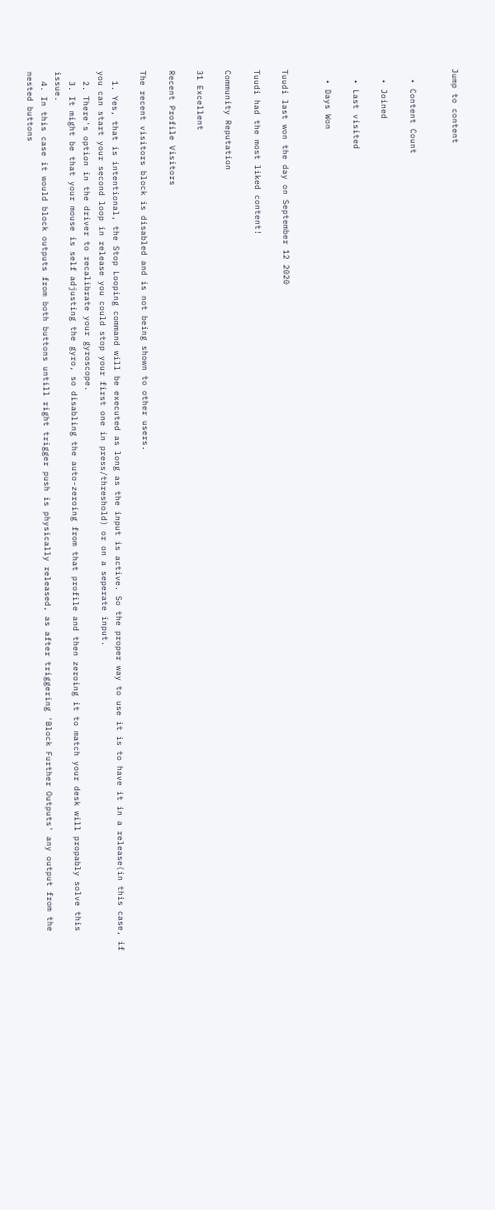Jump to content


  • Content Count

  • Joined

  • Last visited

  • Days Won


Tuudi last won the day on September 12 2020

Tuudi had the most liked content!

Community Reputation

31 Excellent

Recent Profile Visitors

The recent visitors block is disabled and is not being shown to other users.

  1. Yes, that is intentional, the Stop Looping command will be executed as long as the input is active. So the proper way to use it is to have it in a release(in this case, if you can start your second loop in release you could stop your first one in press/threshold) or on a seperate input.
  2. There's option in the driver to recalibrate your gyroscope.
  3. It might be that your mouse is self adjusting the gyro, so disabling the auto-zeroing from that profile and then zeroing it to match your desk will propably solve this issue.
  4. In this case it would block outputs from both buttons untill right trigger push is physically released, as after triggering 'Block Further Outputs' any output from the nested buttons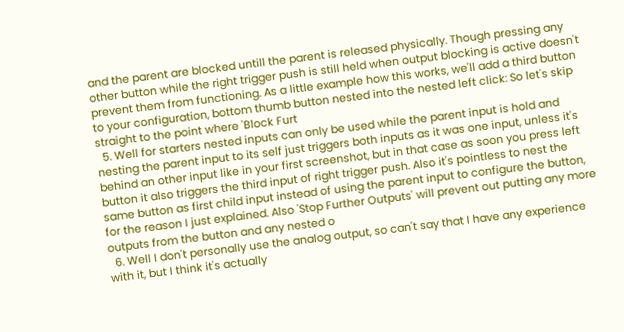and the parent are blocked untill the parent is released physically. Though pressing any other button while the right trigger push is still held when output blocking is active doesn't prevent them from functioning. As a little example how this works, we'll add a third button to your configuration, bottom thumb button nested into the nested left click: So let's skip straight to the point where 'Block Furt
  5. Well for starters nested inputs can only be used while the parent input is hold and nesting the parent input to its self just triggers both inputs as it was one input, unless it's behind an other input like in your first screenshot, but in that case as soon you press left button it also triggers the third input of right trigger push. Also it's pointless to nest the same button as first child input instead of using the parent input to configure the button, for the reason I just explained. Also 'Stop Further Outputs' will prevent out putting any more outputs from the button and any nested o
  6. Well I don't personally use the analog output, so can't say that I have any experience with it, but I think it's actually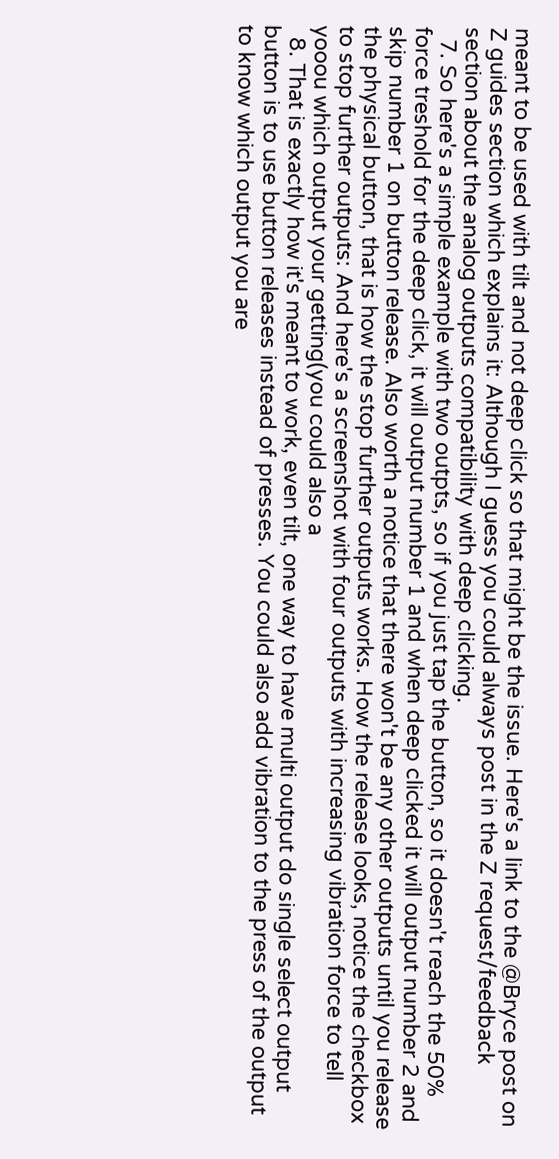meant to be used with tilt and not deep click so that might be the issue. Here's a link to the @Bryce post on Z guides section which explains it: Although I guess you could always post in the Z request/feedback section about the analog outputs compatibility with deep clicking.
  7. So here's a simple example with two outpts, so if you just tap the button, so it doesn't reach the 50% force treshold for the deep click, it will output number 1 and when deep clicked it will output number 2 and skip number 1 on button release. Also worth a notice that there won't be any other outputs until you release the physical button, that is how the stop further outputs works. How the release looks, notice the checkbox to stop further outputs: And here's a screenshot with four outputs with increasing vibration force to tell yooou which output your getting(you could also a
  8. That is exactly how it's meant to work, even tilt, one way to have multi output do single select output button is to use button releases instead of presses. You could also add vibration to the press of the output to know which output you are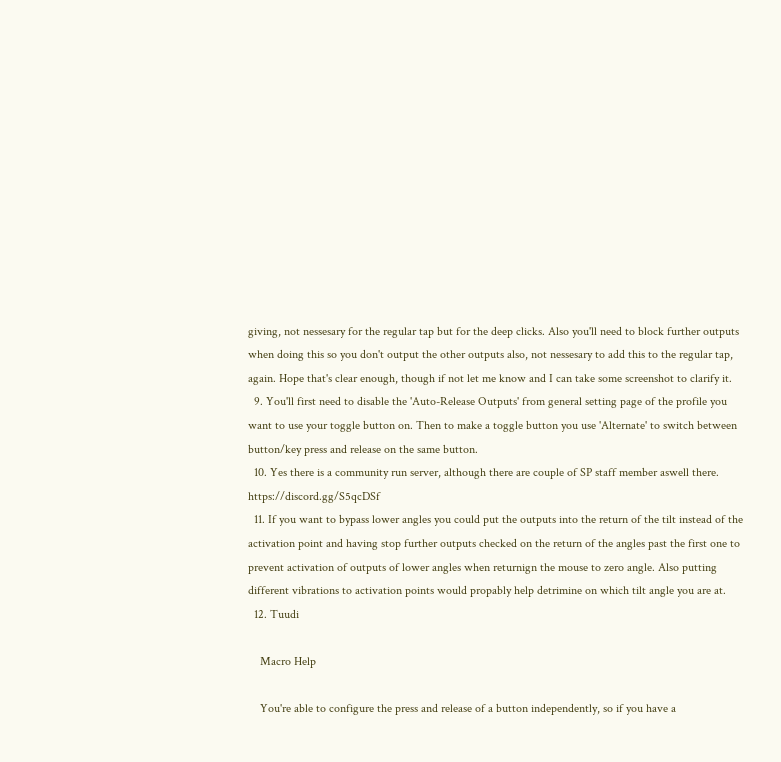giving, not nessesary for the regular tap but for the deep clicks. Also you'll need to block further outputs when doing this so you don't output the other outputs also, not nessesary to add this to the regular tap, again. Hope that's clear enough, though if not let me know and I can take some screenshot to clarify it.
  9. You'll first need to disable the 'Auto-Release Outputs' from general setting page of the profile you want to use your toggle button on. Then to make a toggle button you use 'Alternate' to switch between button/key press and release on the same button.
  10. Yes there is a community run server, although there are couple of SP staff member aswell there. https://discord.gg/S5qcDSf
  11. If you want to bypass lower angles you could put the outputs into the return of the tilt instead of the activation point and having stop further outputs checked on the return of the angles past the first one to prevent activation of outputs of lower angles when returnign the mouse to zero angle. Also putting different vibrations to activation points would propably help detrimine on which tilt angle you are at.
  12. Tuudi

    Macro Help

    You're able to configure the press and release of a button independently, so if you have a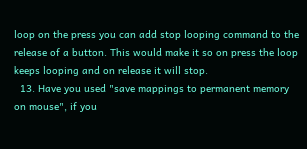loop on the press you can add stop looping command to the release of a button. This would make it so on press the loop keeps looping and on release it will stop.
  13. Have you used "save mappings to permanent memory on mouse", if you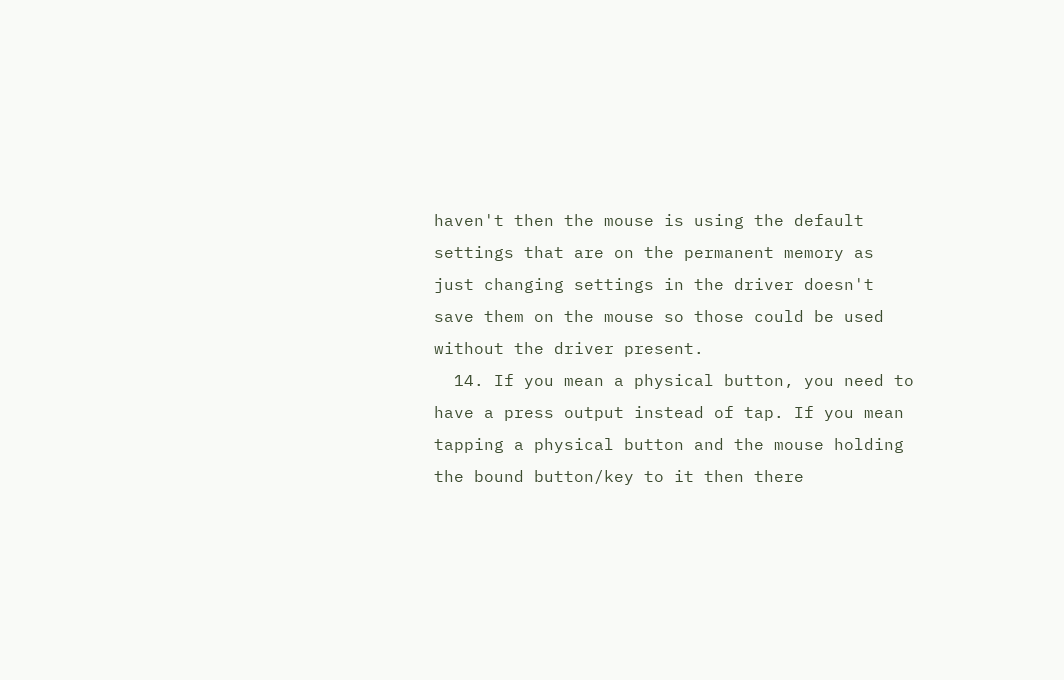haven't then the mouse is using the default settings that are on the permanent memory as just changing settings in the driver doesn't save them on the mouse so those could be used without the driver present.
  14. If you mean a physical button, you need to have a press output instead of tap. If you mean tapping a physical button and the mouse holding the bound button/key to it then there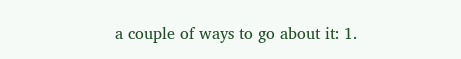a couple of ways to go about it: 1.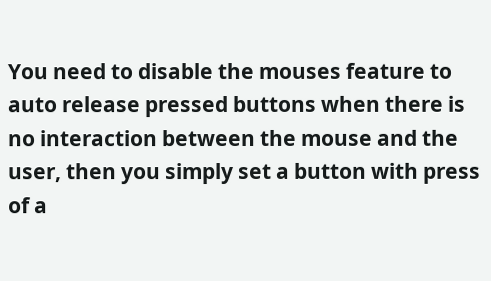You need to disable the mouses feature to auto release pressed buttons when there is no interaction between the mouse and the user, then you simply set a button with press of a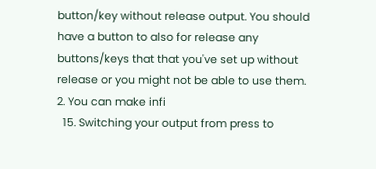button/key without release output. You should have a button to also for release any buttons/keys that that you've set up without release or you might not be able to use them. 2. You can make infi
  15. Switching your output from press to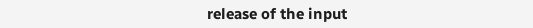release of the input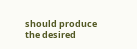should produce the desired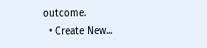outcome.
  • Create New...